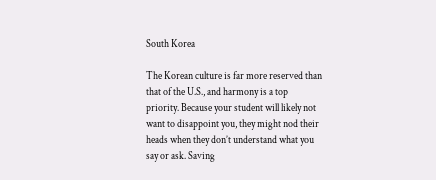South Korea

The Korean culture is far more reserved than that of the U.S., and harmony is a top priority. Because your student will likely not want to disappoint you, they might nod their heads when they don’t understand what you say or ask. Saving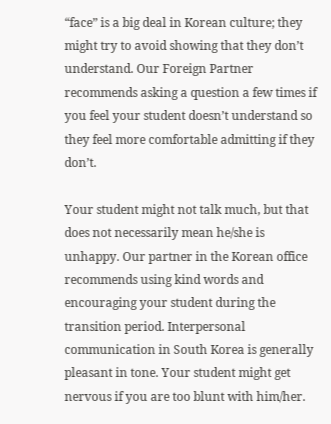“face” is a big deal in Korean culture; they might try to avoid showing that they don’t understand. Our Foreign Partner recommends asking a question a few times if you feel your student doesn’t understand so they feel more comfortable admitting if they don’t.

Your student might not talk much, but that does not necessarily mean he/she is unhappy. Our partner in the Korean office recommends using kind words and encouraging your student during the transition period. Interpersonal communication in South Korea is generally pleasant in tone. Your student might get nervous if you are too blunt with him/her.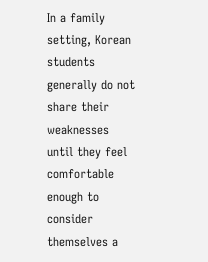In a family setting, Korean students generally do not share their weaknesses until they feel comfortable enough to consider themselves a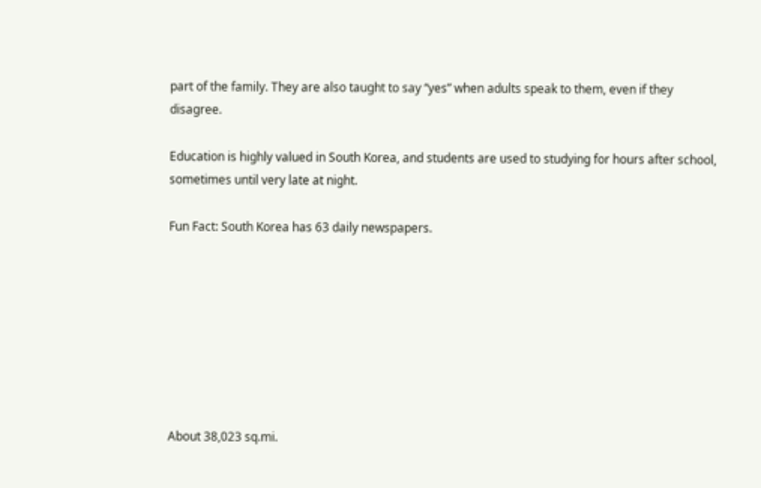part of the family. They are also taught to say “yes” when adults speak to them, even if they disagree.

Education is highly valued in South Korea, and students are used to studying for hours after school, sometimes until very late at night.

Fun Fact: South Korea has 63 daily newspapers.








About 38,023 sq.mi.